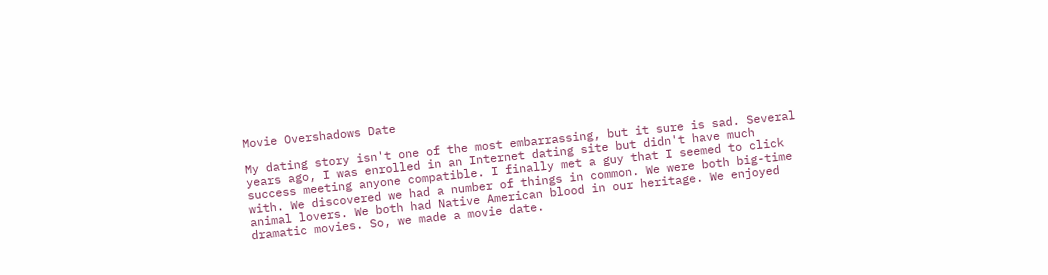Movie Overshadows Date

My dating story isn't one of the most embarrassing, but it sure is sad. Several years ago, I was enrolled in an Internet dating site but didn't have much success meeting anyone compatible. I finally met a guy that I seemed to click with. We discovered we had a number of things in common. We were both big-time animal lovers. We both had Native American blood in our heritage. We enjoyed dramatic movies. So, we made a movie date.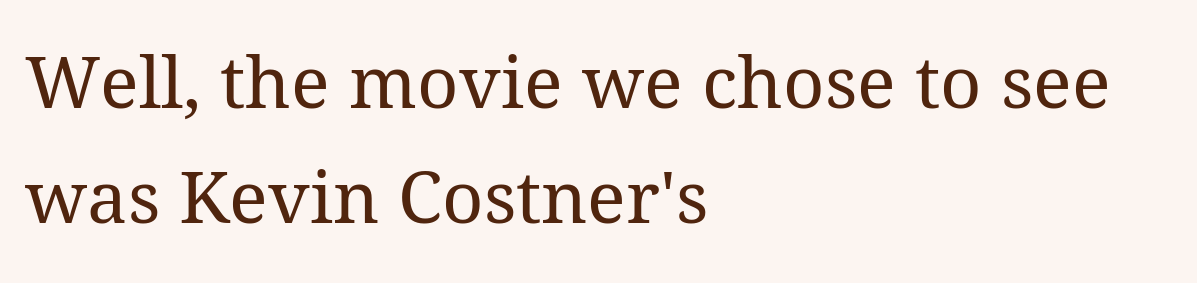Well, the movie we chose to see was Kevin Costner's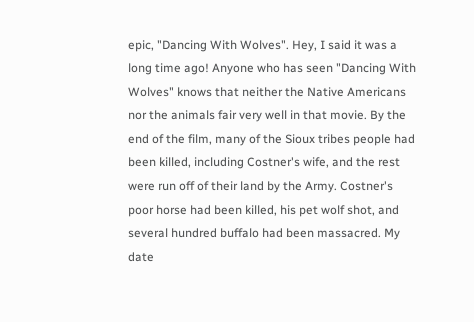epic, "Dancing With Wolves". Hey, I said it was a long time ago! Anyone who has seen "Dancing With Wolves" knows that neither the Native Americans nor the animals fair very well in that movie. By the end of the film, many of the Sioux tribes people had been killed, including Costner's wife, and the rest were run off of their land by the Army. Costner's poor horse had been killed, his pet wolf shot, and several hundred buffalo had been massacred. My date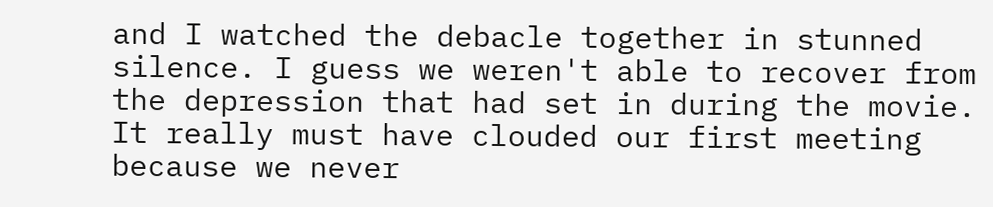and I watched the debacle together in stunned silence. I guess we weren't able to recover from the depression that had set in during the movie. It really must have clouded our first meeting because we never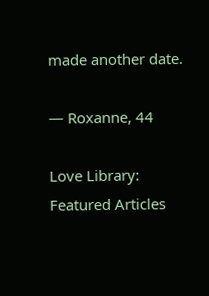made another date.

— Roxanne, 44

Love Library: Featured Articles